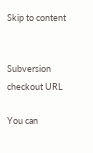Skip to content


Subversion checkout URL

You can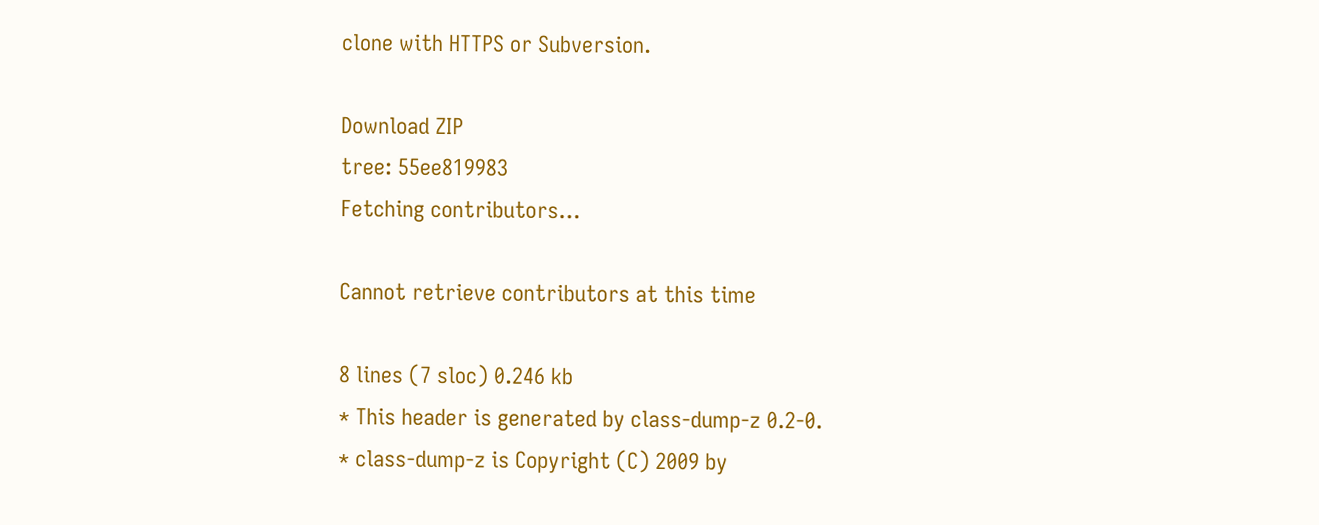clone with HTTPS or Subversion.

Download ZIP
tree: 55ee819983
Fetching contributors…

Cannot retrieve contributors at this time

8 lines (7 sloc) 0.246 kb
* This header is generated by class-dump-z 0.2-0.
* class-dump-z is Copyright (C) 2009 by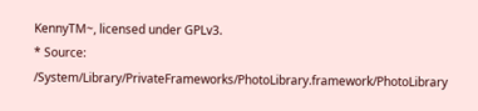KennyTM~, licensed under GPLv3.
* Source: /System/Library/PrivateFrameworks/PhotoLibrary.framework/PhotoLibrary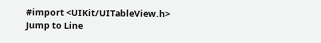#import <UIKit/UITableView.h>
Jump to Line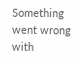Something went wrong with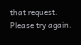that request. Please try again.